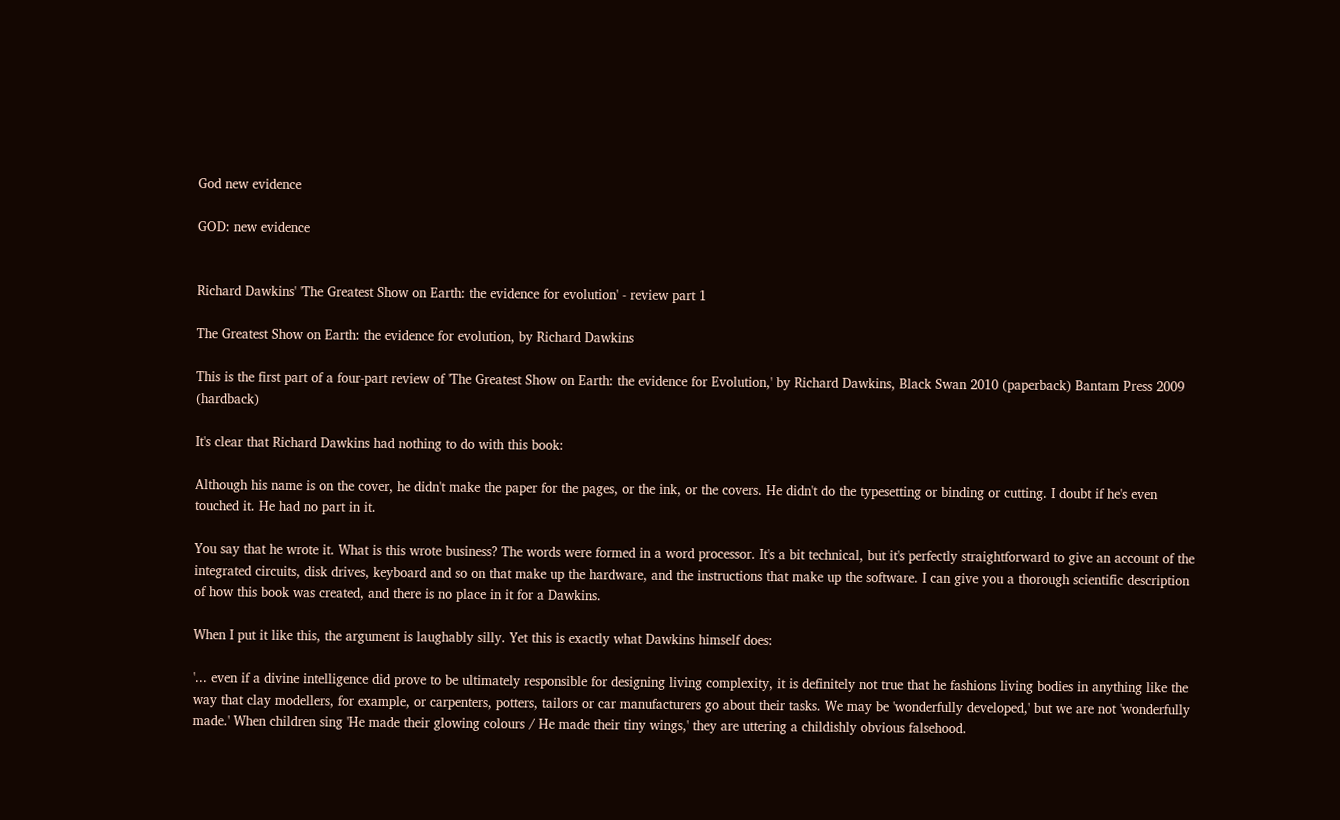God new evidence

GOD: new evidence


Richard Dawkins' 'The Greatest Show on Earth: the evidence for evolution' - review part 1

The Greatest Show on Earth: the evidence for evolution, by Richard Dawkins

This is the first part of a four-part review of 'The Greatest Show on Earth: the evidence for Evolution,' by Richard Dawkins, Black Swan 2010 (paperback) Bantam Press 2009 (hardback)

It's clear that Richard Dawkins had nothing to do with this book:

Although his name is on the cover, he didn't make the paper for the pages, or the ink, or the covers. He didn't do the typesetting or binding or cutting. I doubt if he's even touched it. He had no part in it.

You say that he wrote it. What is this wrote business? The words were formed in a word processor. It's a bit technical, but it's perfectly straightforward to give an account of the integrated circuits, disk drives, keyboard and so on that make up the hardware, and the instructions that make up the software. I can give you a thorough scientific description of how this book was created, and there is no place in it for a Dawkins.

When I put it like this, the argument is laughably silly. Yet this is exactly what Dawkins himself does:

'... even if a divine intelligence did prove to be ultimately responsible for designing living complexity, it is definitely not true that he fashions living bodies in anything like the way that clay modellers, for example, or carpenters, potters, tailors or car manufacturers go about their tasks. We may be 'wonderfully developed,' but we are not 'wonderfully made.' When children sing 'He made their glowing colours / He made their tiny wings,' they are uttering a childishly obvious falsehood.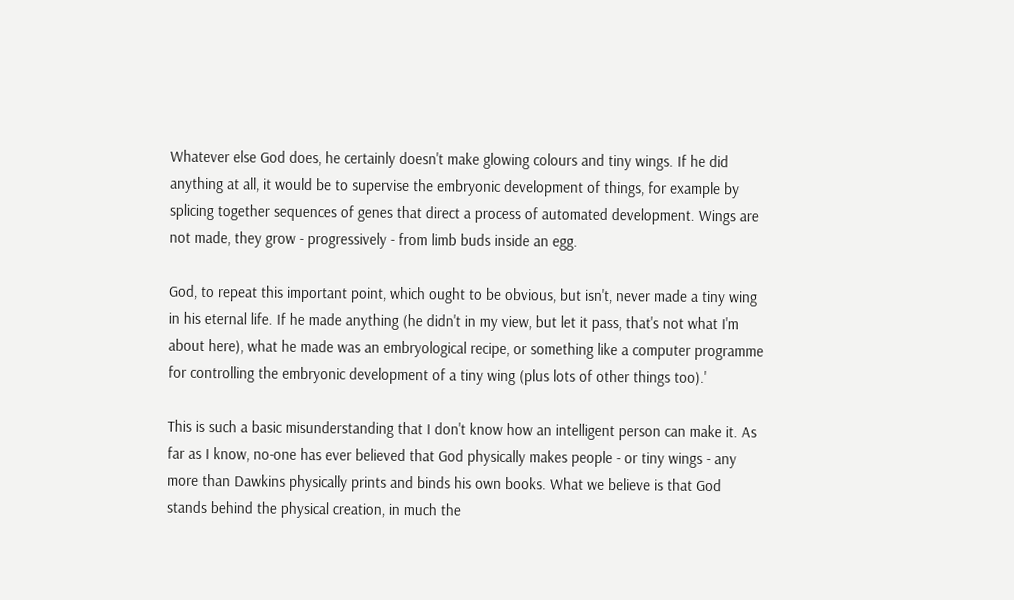Whatever else God does, he certainly doesn't make glowing colours and tiny wings. If he did anything at all, it would be to supervise the embryonic development of things, for example by splicing together sequences of genes that direct a process of automated development. Wings are not made, they grow - progressively - from limb buds inside an egg.

God, to repeat this important point, which ought to be obvious, but isn't, never made a tiny wing in his eternal life. If he made anything (he didn't in my view, but let it pass, that's not what I'm about here), what he made was an embryological recipe, or something like a computer programme for controlling the embryonic development of a tiny wing (plus lots of other things too).'

This is such a basic misunderstanding that I don't know how an intelligent person can make it. As far as I know, no-one has ever believed that God physically makes people - or tiny wings - any more than Dawkins physically prints and binds his own books. What we believe is that God stands behind the physical creation, in much the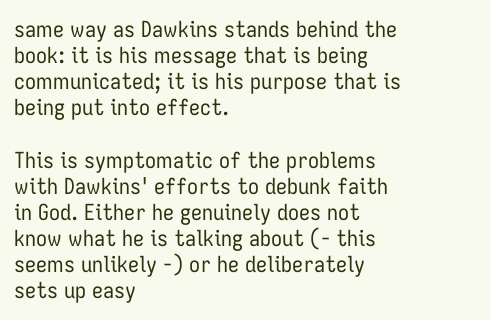same way as Dawkins stands behind the book: it is his message that is being communicated; it is his purpose that is being put into effect.

This is symptomatic of the problems with Dawkins' efforts to debunk faith in God. Either he genuinely does not know what he is talking about (- this seems unlikely -) or he deliberately sets up easy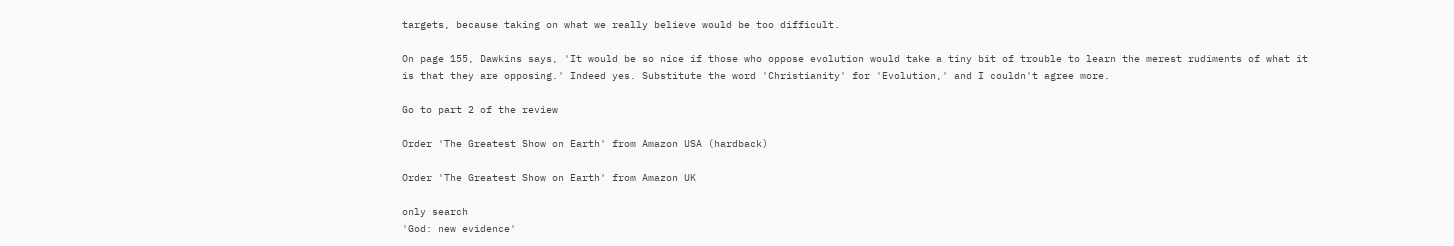targets, because taking on what we really believe would be too difficult.

On page 155, Dawkins says, 'It would be so nice if those who oppose evolution would take a tiny bit of trouble to learn the merest rudiments of what it is that they are opposing.' Indeed yes. Substitute the word 'Christianity' for 'Evolution,' and I couldn't agree more.

Go to part 2 of the review

Order 'The Greatest Show on Earth' from Amazon USA (hardback)

Order 'The Greatest Show on Earth' from Amazon UK

only search
'God: new evidence'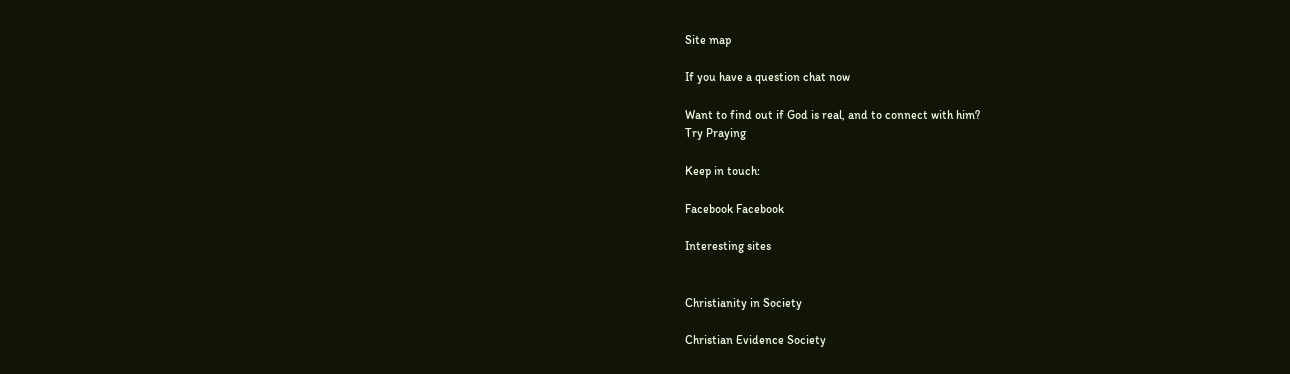Site map

If you have a question chat now

Want to find out if God is real, and to connect with him?
Try Praying

Keep in touch:

Facebook Facebook

Interesting sites


Christianity in Society

Christian Evidence Society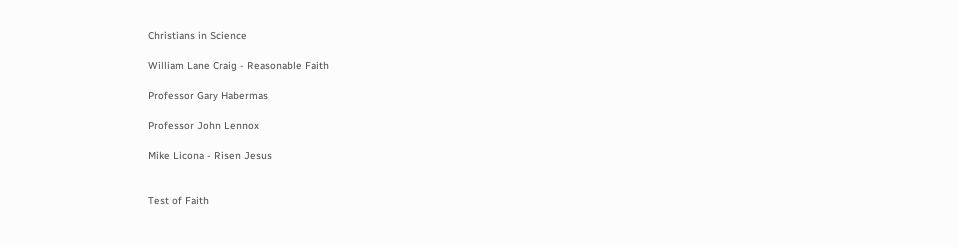Christians in Science

William Lane Craig - Reasonable Faith

Professor Gary Habermas

Professor John Lennox

Mike Licona - Risen Jesus


Test of Faith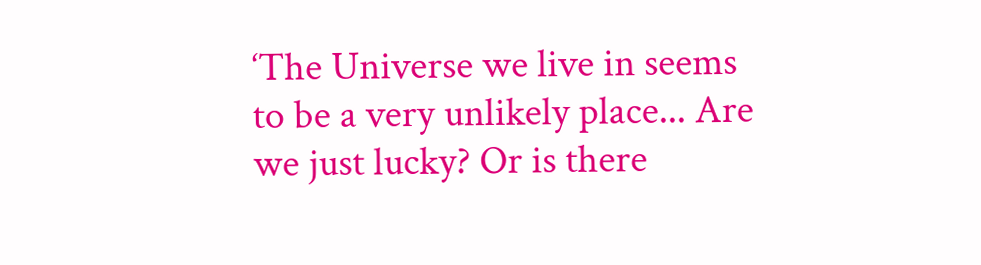‘The Universe we live in seems to be a very unlikely place... Are we just lucky? Or is there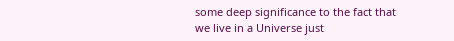some deep significance to the fact that we live in a Universe just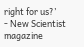right for us?’
- New Scientist magazine